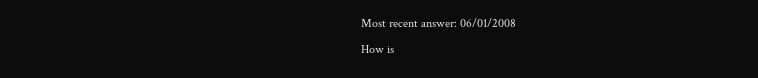Most recent answer: 06/01/2008

How is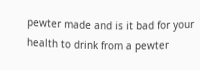pewter made and is it bad for your health to drink from a pewter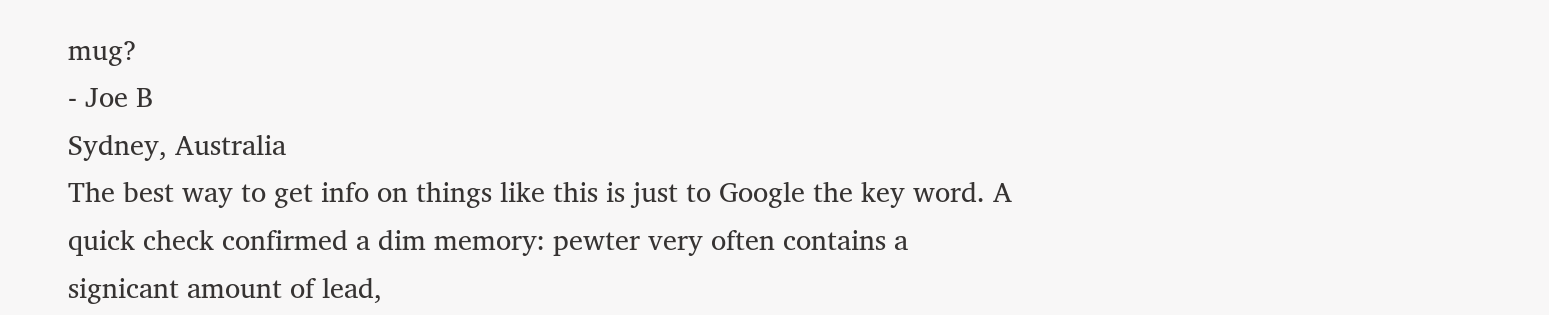mug?
- Joe B
Sydney, Australia
The best way to get info on things like this is just to Google the key word. A quick check confirmed a dim memory: pewter very often contains a signicant amount of lead,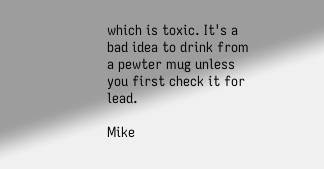which is toxic. It's a bad idea to drink from a pewter mug unless you first check it for lead.

Mike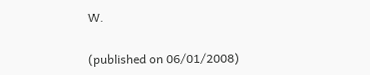W.

(published on 06/01/2008)